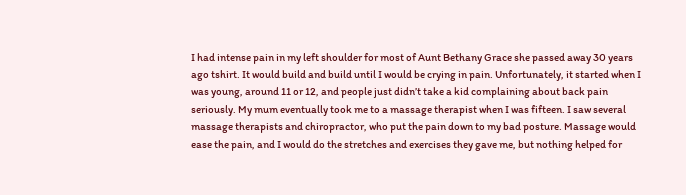I had intense pain in my left shoulder for most of Aunt Bethany Grace she passed away 30 years ago tshirt. It would build and build until I would be crying in pain. Unfortunately, it started when I was young, around 11 or 12, and people just didn’t take a kid complaining about back pain seriously. My mum eventually took me to a massage therapist when I was fifteen. I saw several massage therapists and chiropractor, who put the pain down to my bad posture. Massage would ease the pain, and I would do the stretches and exercises they gave me, but nothing helped for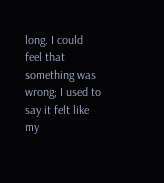long. I could feel that something was wrong; I used to say it felt like my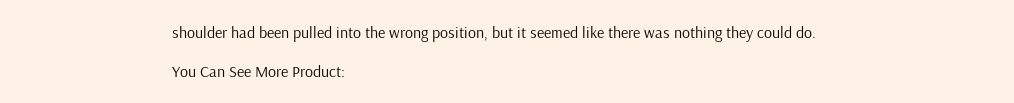shoulder had been pulled into the wrong position, but it seemed like there was nothing they could do.

You Can See More Product: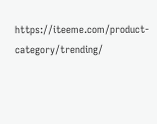https://iteeme.com/product-category/trending/